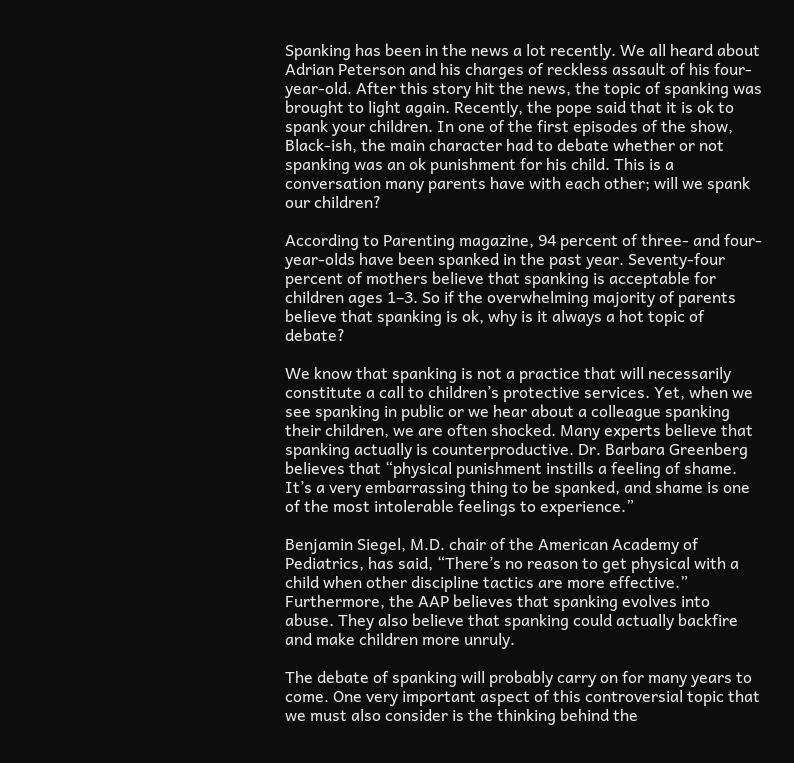Spanking has been in the news a lot recently. We all heard about Adrian Peterson and his charges of reckless assault of his four-year-old. After this story hit the news, the topic of spanking was brought to light again. Recently, the pope said that it is ok to spank your children. In one of the first episodes of the show, Black-ish, the main character had to debate whether or not spanking was an ok punishment for his child. This is a conversation many parents have with each other; will we spank our children?

According to Parenting magazine, 94 percent of three- and four-year-olds have been spanked in the past year. Seventy-four percent of mothers believe that spanking is acceptable for children ages 1–3. So if the overwhelming majority of parents believe that spanking is ok, why is it always a hot topic of debate?

We know that spanking is not a practice that will necessarily constitute a call to children’s protective services. Yet, when we see spanking in public or we hear about a colleague spanking their children, we are often shocked. Many experts believe that spanking actually is counterproductive. Dr. Barbara Greenberg believes that “physical punishment instills a feeling of shame. It’s a very embarrassing thing to be spanked, and shame is one of the most intolerable feelings to experience.”

Benjamin Siegel, M.D. chair of the American Academy of Pediatrics, has said, “There’s no reason to get physical with a child when other discipline tactics are more effective.” Furthermore, the AAP believes that spanking evolves into abuse. They also believe that spanking could actually backfire and make children more unruly.

The debate of spanking will probably carry on for many years to come. One very important aspect of this controversial topic that we must also consider is the thinking behind the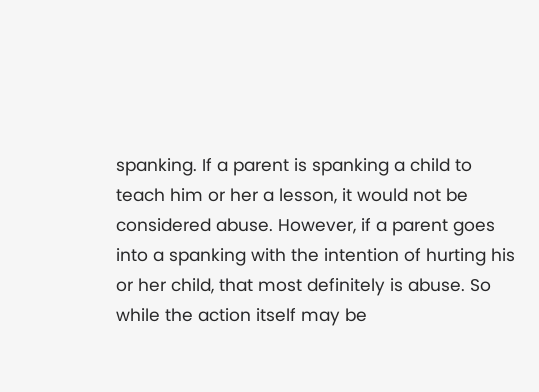spanking. If a parent is spanking a child to teach him or her a lesson, it would not be considered abuse. However, if a parent goes into a spanking with the intention of hurting his or her child, that most definitely is abuse. So while the action itself may be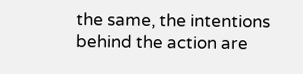the same, the intentions behind the action are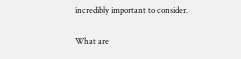incredibly important to consider.

What are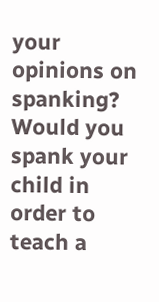your opinions on spanking? Would you spank your child in order to teach a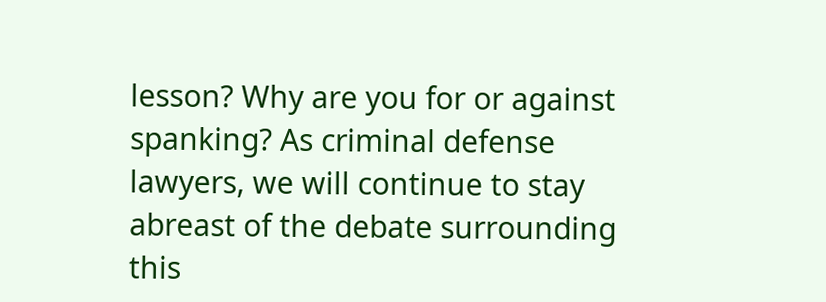lesson? Why are you for or against spanking? As criminal defense lawyers, we will continue to stay abreast of the debate surrounding this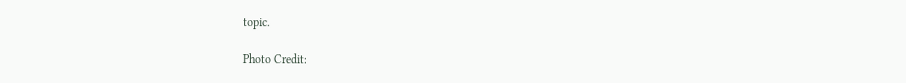topic.

Photo Credit: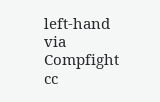left-hand via Compfight cc